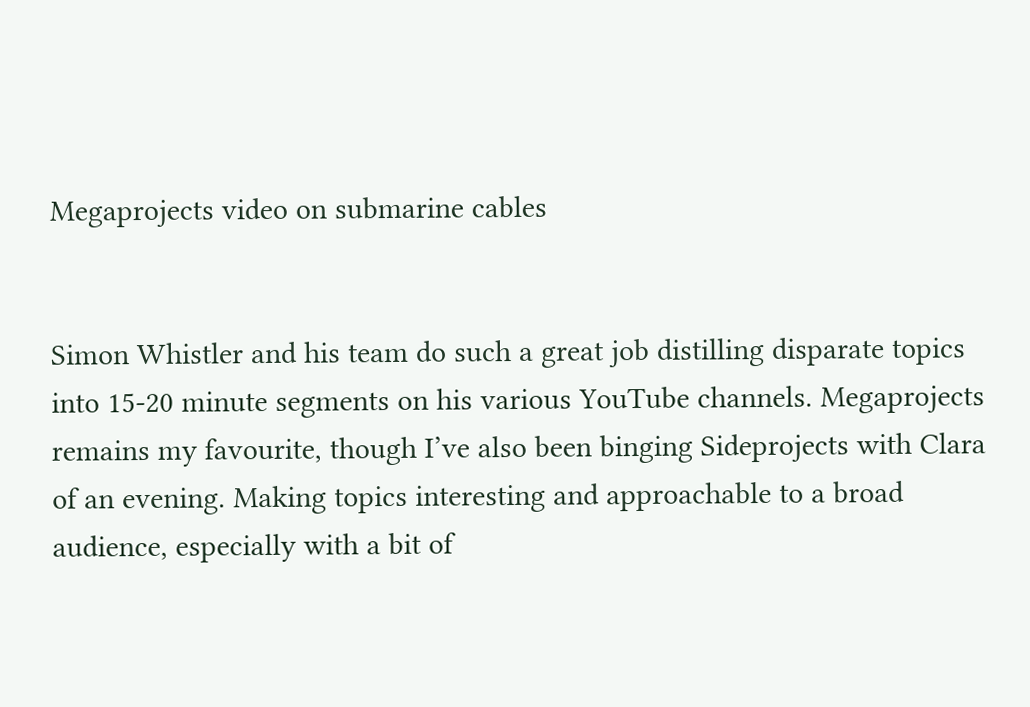Megaprojects video on submarine cables


Simon Whistler and his team do such a great job distilling disparate topics into 15-20 minute segments on his various YouTube channels. Megaprojects remains my favourite, though I’ve also been binging Sideprojects with Clara of an evening. Making topics interesting and approachable to a broad audience, especially with a bit of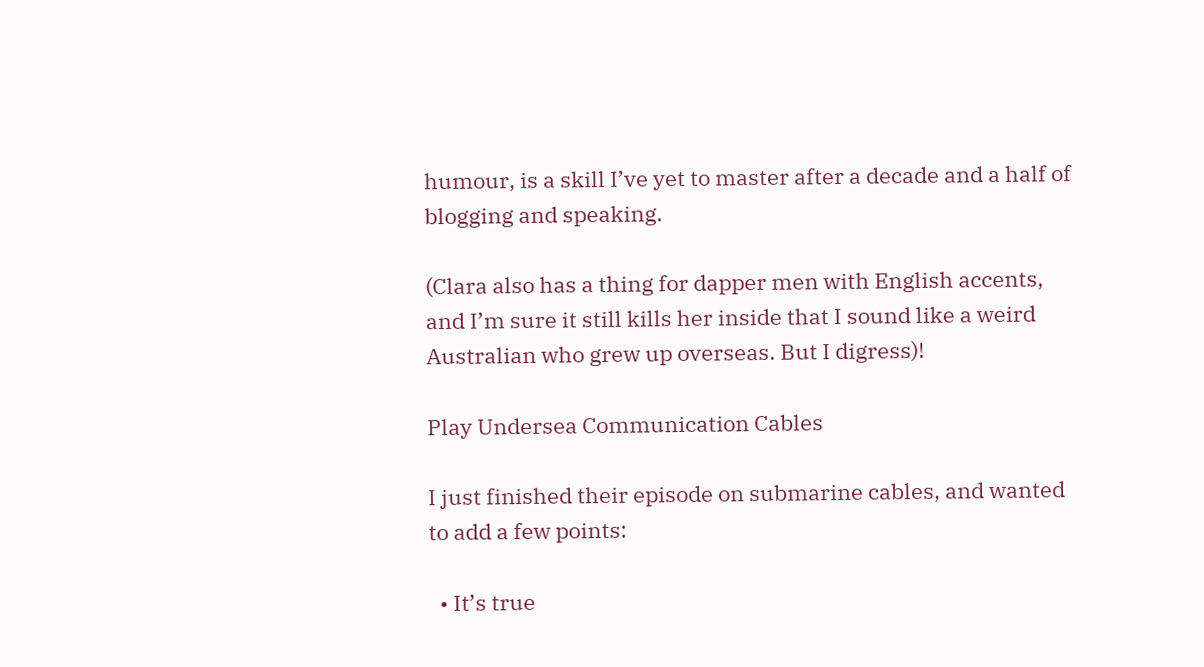humour, is a skill I’ve yet to master after a decade and a half of blogging and speaking.

(Clara also has a thing for dapper men with English accents, and I’m sure it still kills her inside that I sound like a weird Australian who grew up overseas. But I digress)!

Play Undersea Communication Cables

I just finished their episode on submarine cables, and wanted to add a few points:

  • It’s true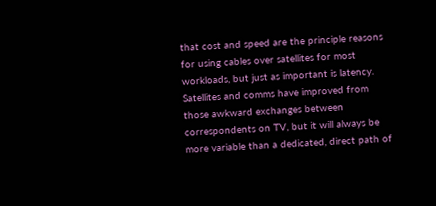that cost and speed are the principle reasons for using cables over satellites for most workloads, but just as important is latency. Satellites and comms have improved from those awkward exchanges between correspondents on TV, but it will always be more variable than a dedicated, direct path of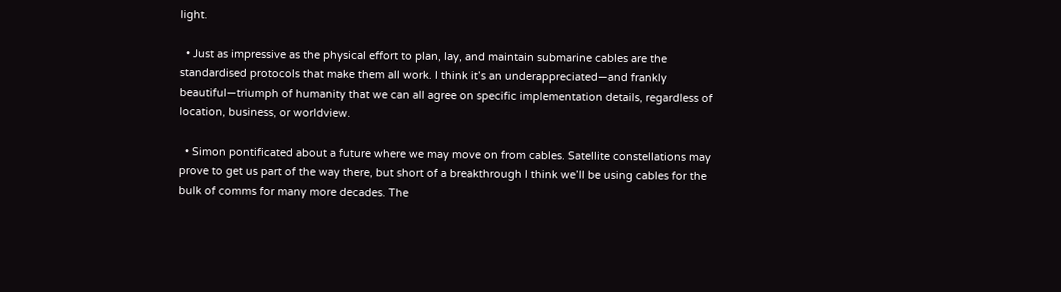light.

  • Just as impressive as the physical effort to plan, lay, and maintain submarine cables are the standardised protocols that make them all work. I think it’s an underappreciated—and frankly beautiful—triumph of humanity that we can all agree on specific implementation details, regardless of location, business, or worldview.

  • Simon pontificated about a future where we may move on from cables. Satellite constellations may prove to get us part of the way there, but short of a breakthrough I think we’ll be using cables for the bulk of comms for many more decades. The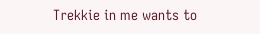Trekkie in me wants to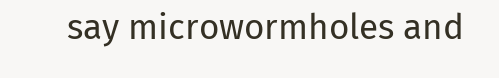say microwormholes and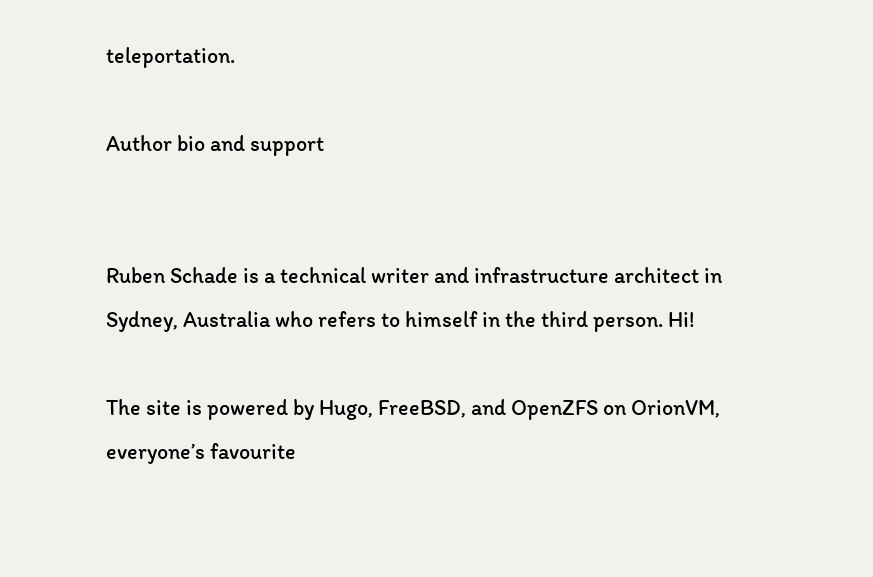teleportation.

Author bio and support


Ruben Schade is a technical writer and infrastructure architect in Sydney, Australia who refers to himself in the third person. Hi!

The site is powered by Hugo, FreeBSD, and OpenZFS on OrionVM, everyone’s favourite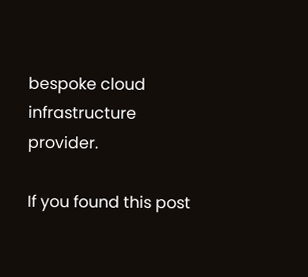bespoke cloud infrastructure provider.

If you found this post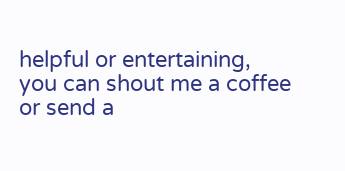helpful or entertaining, you can shout me a coffee or send a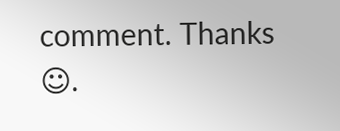comment. Thanks ☺.